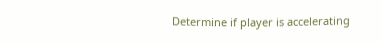Determine if player is accelerating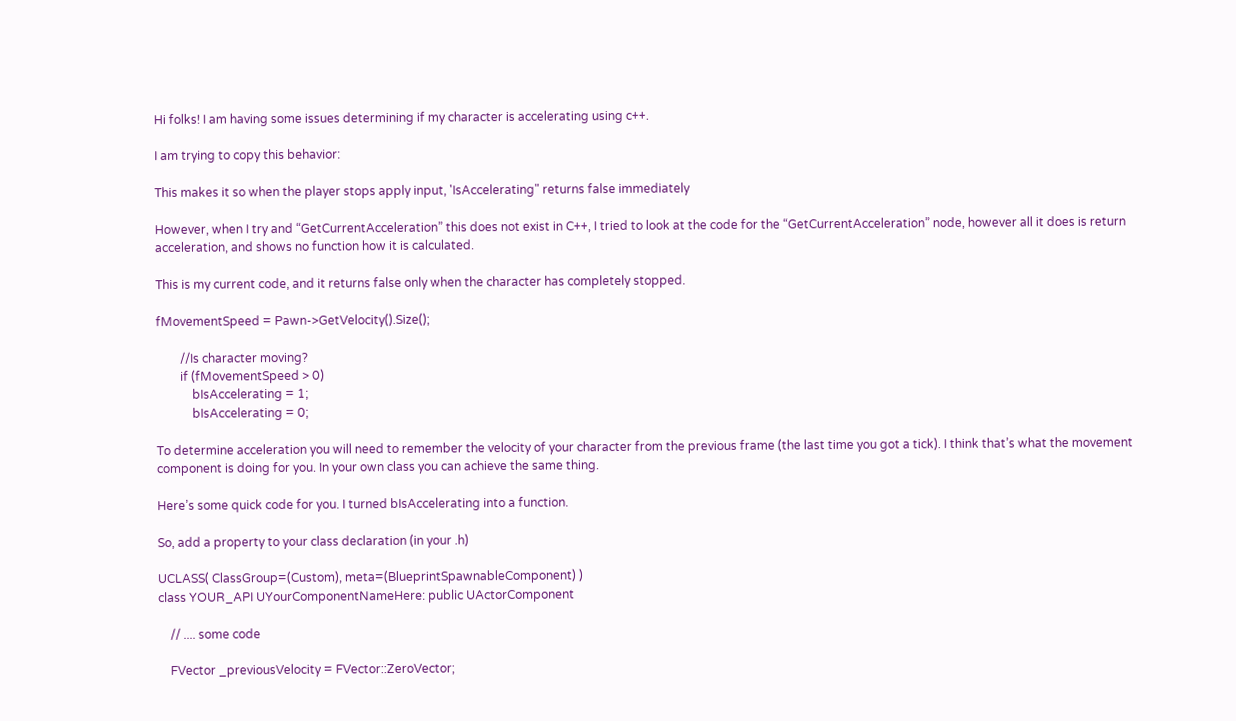Hi folks! I am having some issues determining if my character is accelerating using c++.

I am trying to copy this behavior:

This makes it so when the player stops apply input, 'IsAccelerating" returns false immediately

However, when I try and “GetCurrentAcceleration” this does not exist in C++, I tried to look at the code for the “GetCurrentAcceleration” node, however all it does is return acceleration, and shows no function how it is calculated.

This is my current code, and it returns false only when the character has completely stopped.

fMovementSpeed = Pawn->GetVelocity().Size();

        //Is character moving?
        if (fMovementSpeed > 0)
            bIsAccelerating = 1;
            bIsAccelerating = 0;

To determine acceleration you will need to remember the velocity of your character from the previous frame (the last time you got a tick). I think that’s what the movement component is doing for you. In your own class you can achieve the same thing.

Here’s some quick code for you. I turned bIsAccelerating into a function.

So, add a property to your class declaration (in your .h)

UCLASS( ClassGroup=(Custom), meta=(BlueprintSpawnableComponent) )
class YOUR_API UYourComponentNameHere: public UActorComponent

    // .... some code

    FVector _previousVelocity = FVector::ZeroVector;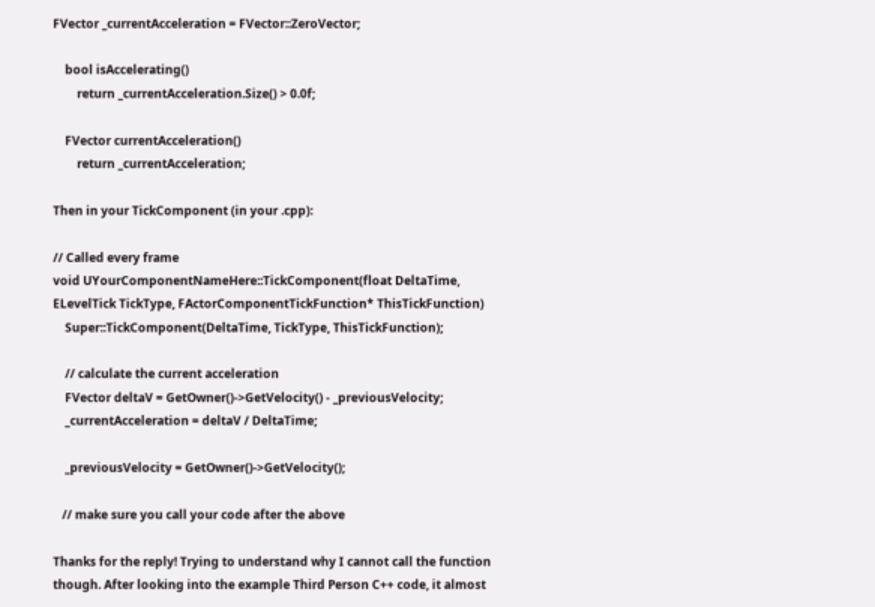FVector _currentAcceleration = FVector::ZeroVector;

    bool isAccelerating()
        return _currentAcceleration.Size() > 0.0f;

    FVector currentAcceleration()
        return _currentAcceleration;

Then in your TickComponent (in your .cpp):

// Called every frame
void UYourComponentNameHere::TickComponent(float DeltaTime, ELevelTick TickType, FActorComponentTickFunction* ThisTickFunction)
    Super::TickComponent(DeltaTime, TickType, ThisTickFunction);

    // calculate the current acceleration
    FVector deltaV = GetOwner()->GetVelocity() - _previousVelocity;
    _currentAcceleration = deltaV / DeltaTime;

    _previousVelocity = GetOwner()->GetVelocity();

   // make sure you call your code after the above

Thanks for the reply! Trying to understand why I cannot call the function though. After looking into the example Third Person C++ code, it almost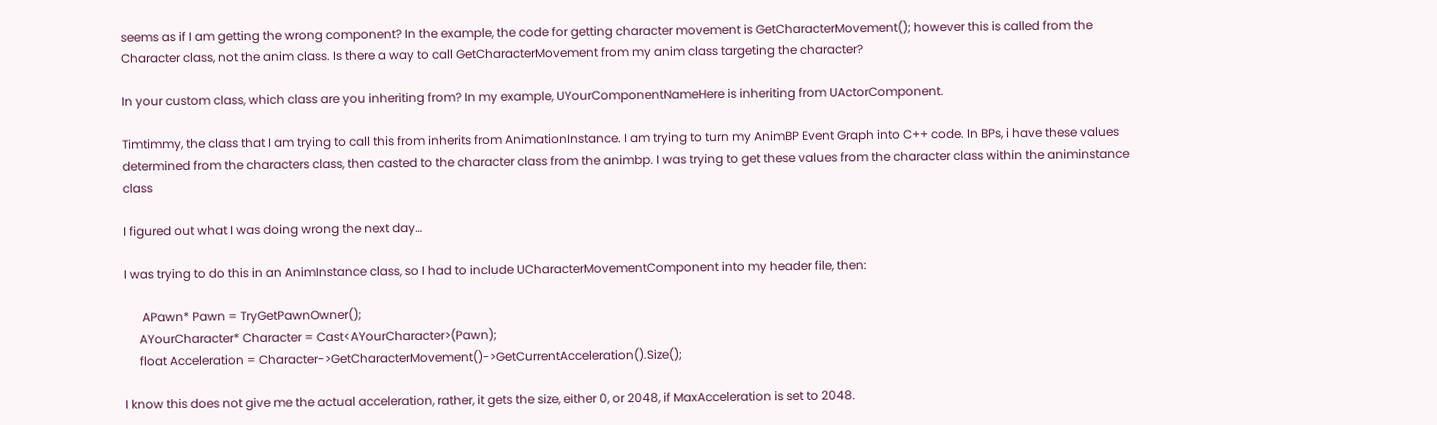seems as if I am getting the wrong component? In the example, the code for getting character movement is GetCharacterMovement(); however this is called from the Character class, not the anim class. Is there a way to call GetCharacterMovement from my anim class targeting the character?

In your custom class, which class are you inheriting from? In my example, UYourComponentNameHere is inheriting from UActorComponent.

Timtimmy, the class that I am trying to call this from inherits from AnimationInstance. I am trying to turn my AnimBP Event Graph into C++ code. In BPs, i have these values determined from the characters class, then casted to the character class from the animbp. I was trying to get these values from the character class within the animinstance class

I figured out what I was doing wrong the next day…

I was trying to do this in an AnimInstance class, so I had to include UCharacterMovementComponent into my header file, then:

      APawn* Pawn = TryGetPawnOwner();
     AYourCharacter* Character = Cast<AYourCharacter>(Pawn);
     float Acceleration = Character->GetCharacterMovement()->GetCurrentAcceleration().Size();

I know this does not give me the actual acceleration, rather, it gets the size, either 0, or 2048, if MaxAcceleration is set to 2048.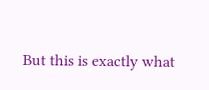But this is exactly what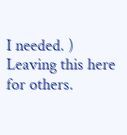I needed. ) Leaving this here for others.